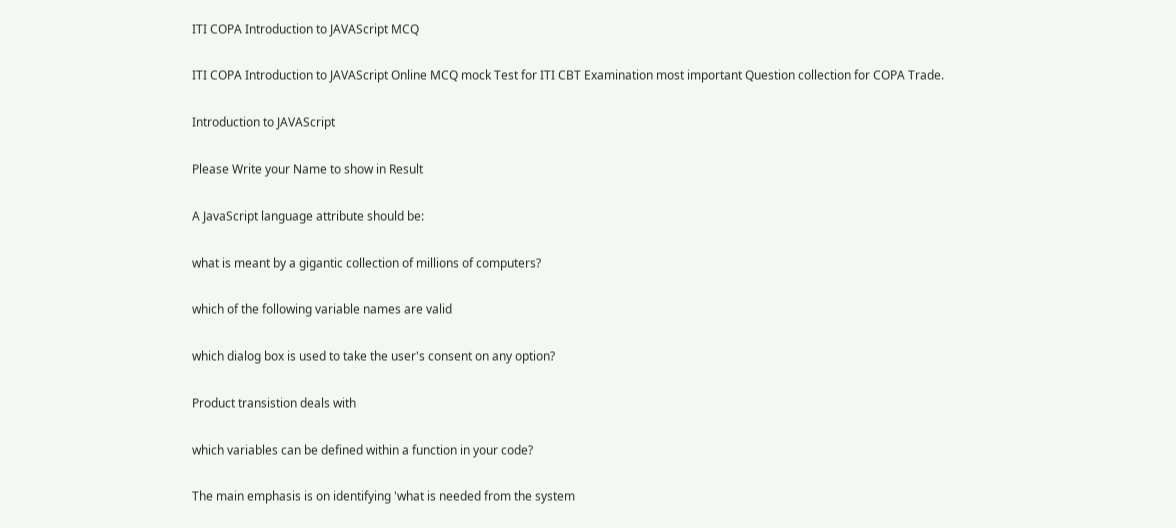ITI COPA Introduction to JAVAScript MCQ

ITI COPA Introduction to JAVAScript Online MCQ mock Test for ITI CBT Examination most important Question collection for COPA Trade.

Introduction to JAVAScript

Please Write your Name to show in Result

A JavaScript language attribute should be:

what is meant by a gigantic collection of millions of computers?

which of the following variable names are valid

which dialog box is used to take the user's consent on any option?

Product transistion deals with

which variables can be defined within a function in your code?

The main emphasis is on identifying 'what is needed from the system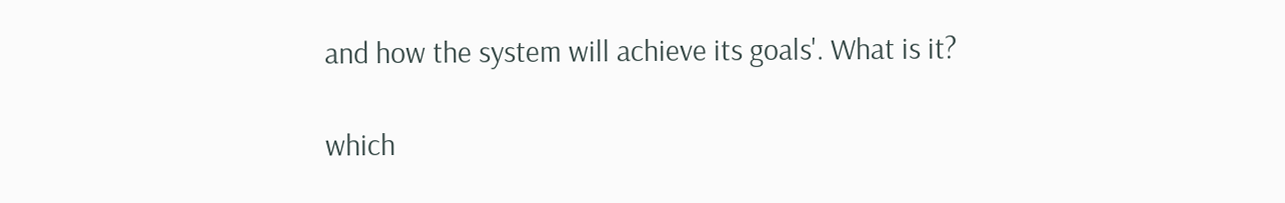and how the system will achieve its goals'. What is it?

which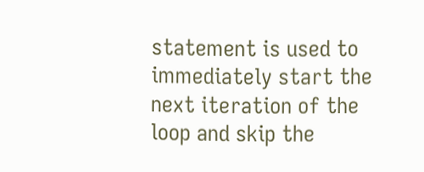statement is used to immediately start the next iteration of the loop and skip the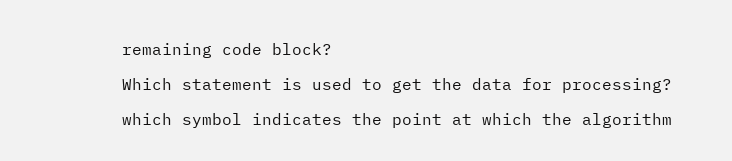remaining code block?

Which statement is used to get the data for processing?

which symbol indicates the point at which the algorithm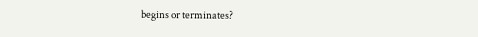begins or terminates?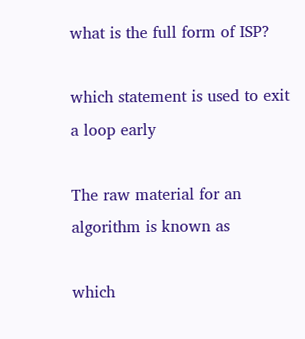what is the full form of ISP?

which statement is used to exit a loop early

The raw material for an algorithm is known as

which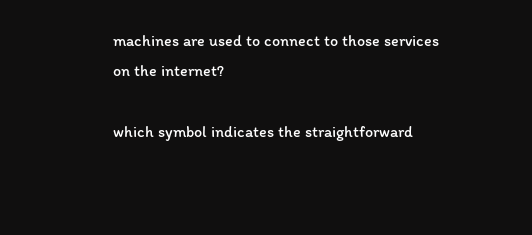machines are used to connect to those services on the internet?

which symbol indicates the straightforward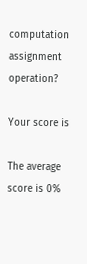computation assignment operation?

Your score is

The average score is 0%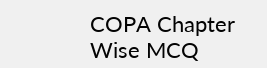COPA Chapter Wise MCQ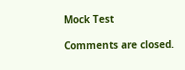Mock Test

Comments are closed.